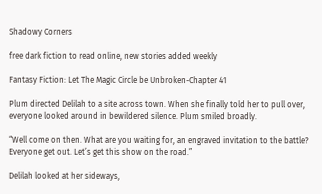Shadowy Corners

free dark fiction to read online, new stories added weekly

Fantasy Fiction: Let The Magic Circle be Unbroken-Chapter 41

Plum directed Delilah to a site across town. When she finally told her to pull over, everyone looked around in bewildered silence. Plum smiled broadly.

“Well come on then. What are you waiting for, an engraved invitation to the battle?  Everyone get out. Let’s get this show on the road.”

Delilah looked at her sideways,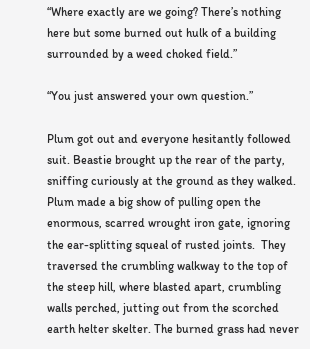“Where exactly are we going? There’s nothing here but some burned out hulk of a building surrounded by a weed choked field.”

“You just answered your own question.”

Plum got out and everyone hesitantly followed suit. Beastie brought up the rear of the party, sniffing curiously at the ground as they walked.  Plum made a big show of pulling open the enormous, scarred wrought iron gate, ignoring the ear-splitting squeal of rusted joints.  They traversed the crumbling walkway to the top of the steep hill, where blasted apart, crumbling walls perched, jutting out from the scorched earth helter skelter. The burned grass had never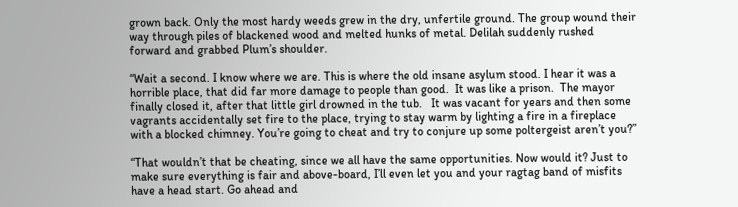grown back. Only the most hardy weeds grew in the dry, unfertile ground. The group wound their way through piles of blackened wood and melted hunks of metal. Delilah suddenly rushed forward and grabbed Plum’s shoulder.

“Wait a second. I know where we are. This is where the old insane asylum stood. I hear it was a horrible place, that did far more damage to people than good.  It was like a prison.  The mayor finally closed it, after that little girl drowned in the tub.   It was vacant for years and then some vagrants accidentally set fire to the place, trying to stay warm by lighting a fire in a fireplace with a blocked chimney. You’re going to cheat and try to conjure up some poltergeist aren’t you?”

“That wouldn’t that be cheating, since we all have the same opportunities. Now would it? Just to make sure everything is fair and above-board, I’ll even let you and your ragtag band of misfits have a head start. Go ahead and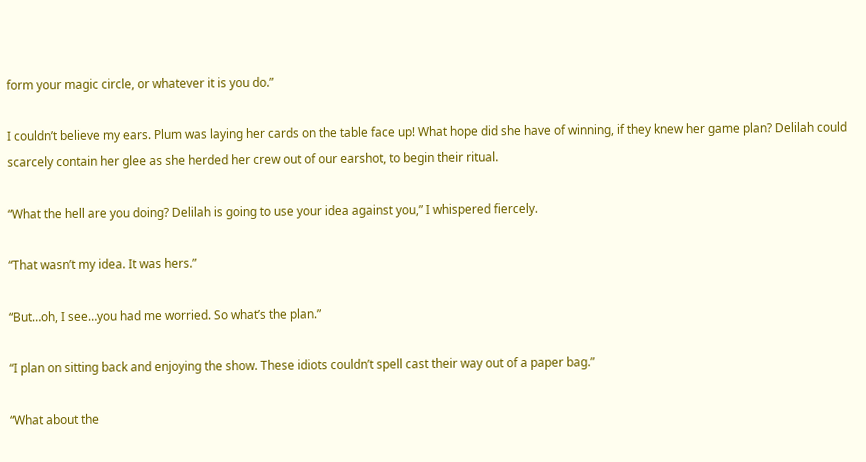form your magic circle, or whatever it is you do.”

I couldn’t believe my ears. Plum was laying her cards on the table face up! What hope did she have of winning, if they knew her game plan? Delilah could scarcely contain her glee as she herded her crew out of our earshot, to begin their ritual.

“What the hell are you doing? Delilah is going to use your idea against you,” I whispered fiercely.

“That wasn’t my idea. It was hers.”

“But…oh, I see…you had me worried. So what’s the plan.”

“I plan on sitting back and enjoying the show. These idiots couldn’t spell cast their way out of a paper bag.”

“What about the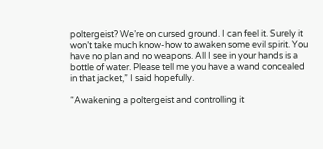poltergeist? We’re on cursed ground. I can feel it. Surely it won’t take much know-how to awaken some evil spirit. You have no plan and no weapons. All I see in your hands is a bottle of water. Please tell me you have a wand concealed in that jacket,” I said hopefully.

“Awakening a poltergeist and controlling it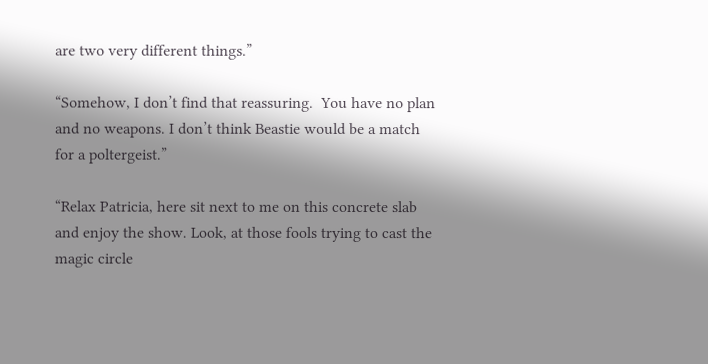are two very different things.”

“Somehow, I don’t find that reassuring.  You have no plan and no weapons. I don’t think Beastie would be a match for a poltergeist.”

“Relax Patricia, here sit next to me on this concrete slab and enjoy the show. Look, at those fools trying to cast the magic circle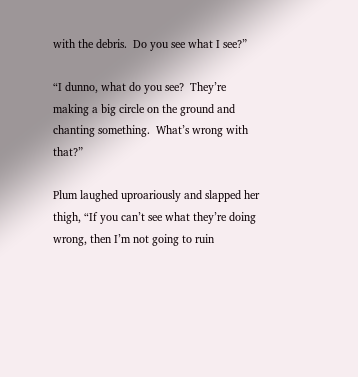with the debris.  Do you see what I see?”

“I dunno, what do you see?  They’re making a big circle on the ground and chanting something.  What’s wrong with that?”

Plum laughed uproariously and slapped her thigh, “If you can’t see what they’re doing wrong, then I’m not going to ruin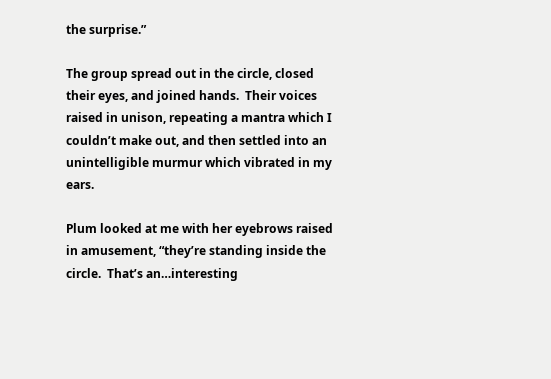the surprise.”

The group spread out in the circle, closed their eyes, and joined hands.  Their voices raised in unison, repeating a mantra which I couldn’t make out, and then settled into an unintelligible murmur which vibrated in my ears.

Plum looked at me with her eyebrows raised in amusement, “they’re standing inside the circle.  That’s an…interesting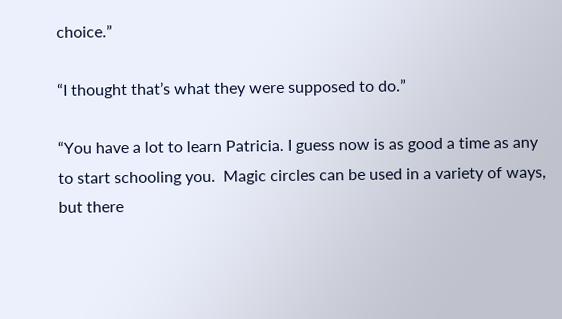choice.”

“I thought that’s what they were supposed to do.”

“You have a lot to learn Patricia. I guess now is as good a time as any to start schooling you.  Magic circles can be used in a variety of ways, but there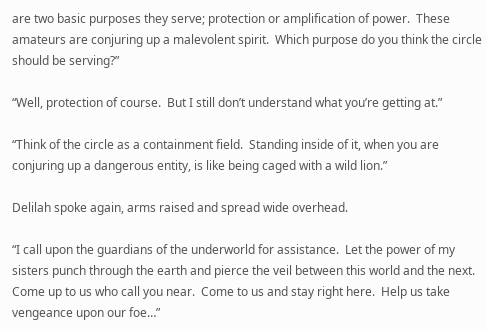are two basic purposes they serve; protection or amplification of power.  These amateurs are conjuring up a malevolent spirit.  Which purpose do you think the circle should be serving?”

“Well, protection of course.  But I still don’t understand what you’re getting at.”

“Think of the circle as a containment field.  Standing inside of it, when you are conjuring up a dangerous entity, is like being caged with a wild lion.”

Delilah spoke again, arms raised and spread wide overhead.

“I call upon the guardians of the underworld for assistance.  Let the power of my sisters punch through the earth and pierce the veil between this world and the next.  Come up to us who call you near.  Come to us and stay right here.  Help us take vengeance upon our foe…”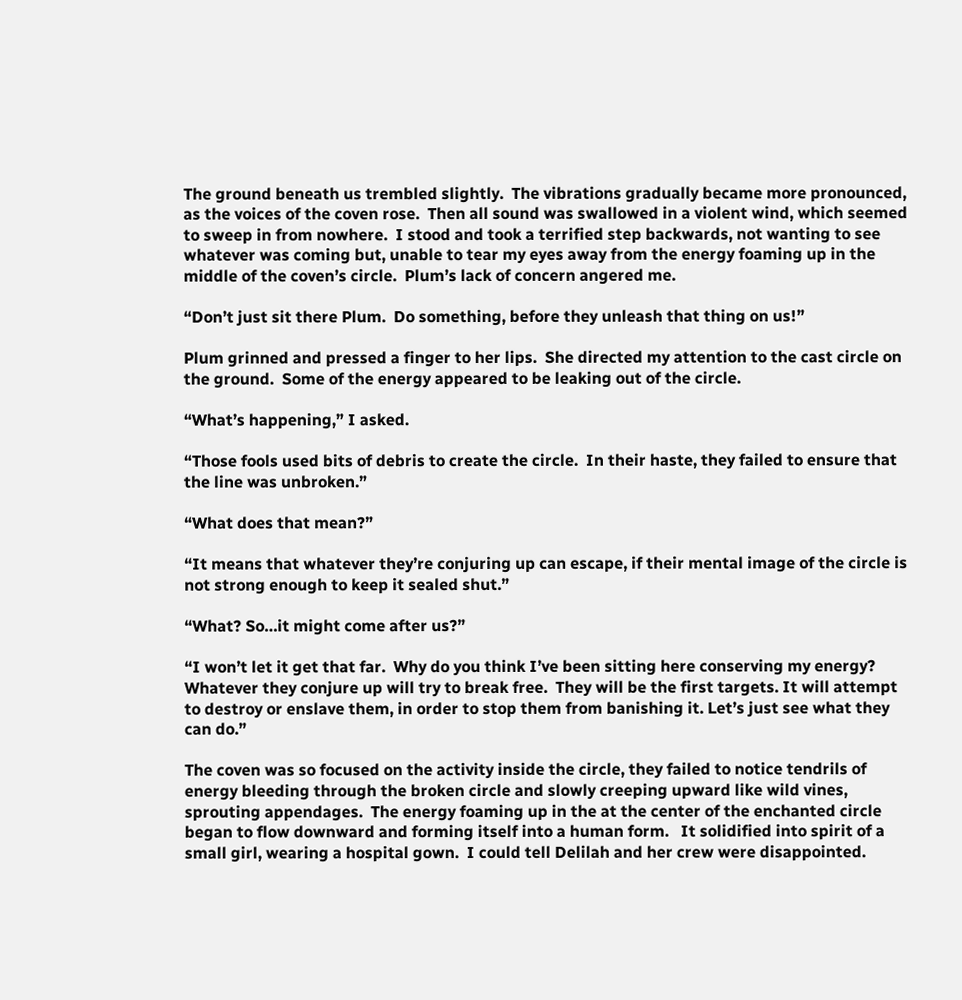The ground beneath us trembled slightly.  The vibrations gradually became more pronounced, as the voices of the coven rose.  Then all sound was swallowed in a violent wind, which seemed to sweep in from nowhere.  I stood and took a terrified step backwards, not wanting to see whatever was coming but, unable to tear my eyes away from the energy foaming up in the middle of the coven’s circle.  Plum’s lack of concern angered me.

“Don’t just sit there Plum.  Do something, before they unleash that thing on us!”

Plum grinned and pressed a finger to her lips.  She directed my attention to the cast circle on the ground.  Some of the energy appeared to be leaking out of the circle.

“What’s happening,” I asked.

“Those fools used bits of debris to create the circle.  In their haste, they failed to ensure that the line was unbroken.”

“What does that mean?”

“It means that whatever they’re conjuring up can escape, if their mental image of the circle is not strong enough to keep it sealed shut.”

“What? So…it might come after us?”

“I won’t let it get that far.  Why do you think I’ve been sitting here conserving my energy?  Whatever they conjure up will try to break free.  They will be the first targets. It will attempt to destroy or enslave them, in order to stop them from banishing it. Let’s just see what they can do.”

The coven was so focused on the activity inside the circle, they failed to notice tendrils of energy bleeding through the broken circle and slowly creeping upward like wild vines, sprouting appendages.  The energy foaming up in the at the center of the enchanted circle began to flow downward and forming itself into a human form.   It solidified into spirit of a small girl, wearing a hospital gown.  I could tell Delilah and her crew were disappointed.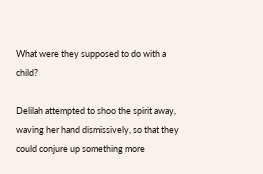What were they supposed to do with a child?

Delilah attempted to shoo the spirit away, waving her hand dismissively, so that they could conjure up something more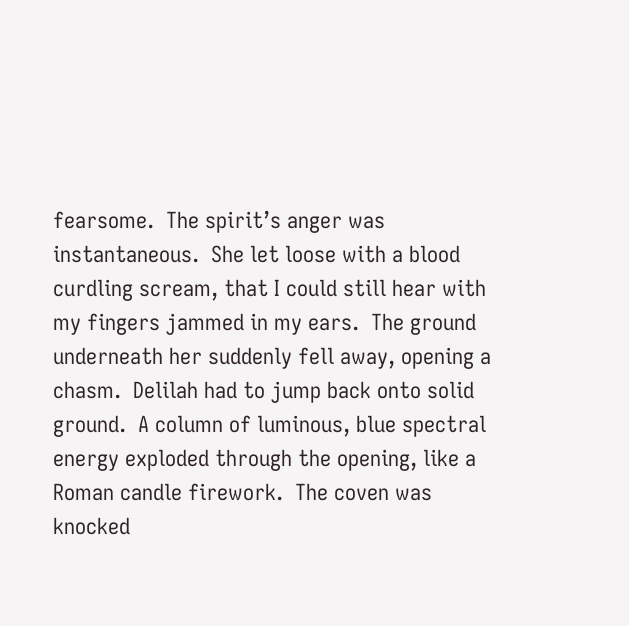fearsome.  The spirit’s anger was instantaneous.  She let loose with a blood curdling scream, that I could still hear with my fingers jammed in my ears.  The ground underneath her suddenly fell away, opening a chasm.  Delilah had to jump back onto solid ground.  A column of luminous, blue spectral energy exploded through the opening, like a Roman candle firework.  The coven was knocked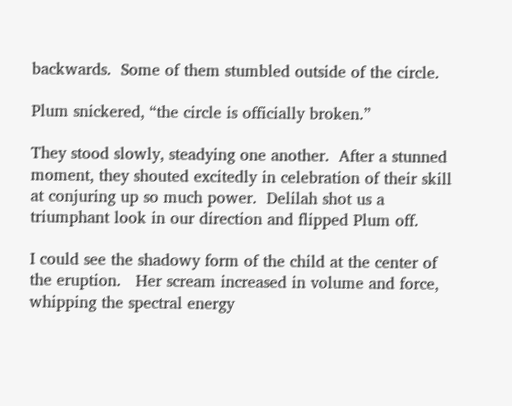backwards.  Some of them stumbled outside of the circle.

Plum snickered, “the circle is officially broken.”

They stood slowly, steadying one another.  After a stunned moment, they shouted excitedly in celebration of their skill at conjuring up so much power.  Delilah shot us a triumphant look in our direction and flipped Plum off.

I could see the shadowy form of the child at the center of the eruption.   Her scream increased in volume and force, whipping the spectral energy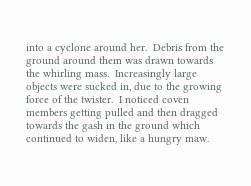into a cyclone around her.  Debris from the ground around them was drawn towards the whirling mass.  Increasingly large objects were sucked in, due to the growing force of the twister.  I noticed coven members getting pulled and then dragged towards the gash in the ground which continued to widen, like a hungry maw.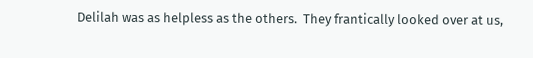Delilah was as helpless as the others.  They frantically looked over at us,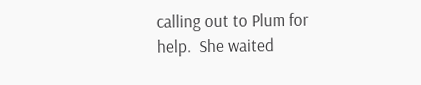calling out to Plum for help.  She waited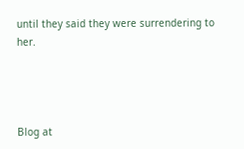until they said they were surrendering to her.




Blog at